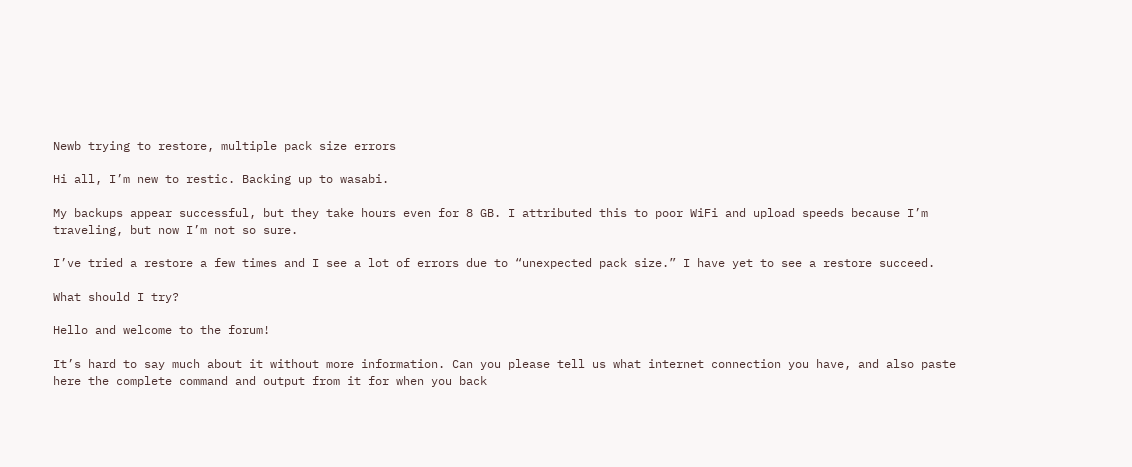Newb trying to restore, multiple pack size errors

Hi all, I’m new to restic. Backing up to wasabi.

My backups appear successful, but they take hours even for 8 GB. I attributed this to poor WiFi and upload speeds because I’m traveling, but now I’m not so sure.

I’ve tried a restore a few times and I see a lot of errors due to “unexpected pack size.” I have yet to see a restore succeed.

What should I try?

Hello and welcome to the forum!

It’s hard to say much about it without more information. Can you please tell us what internet connection you have, and also paste here the complete command and output from it for when you back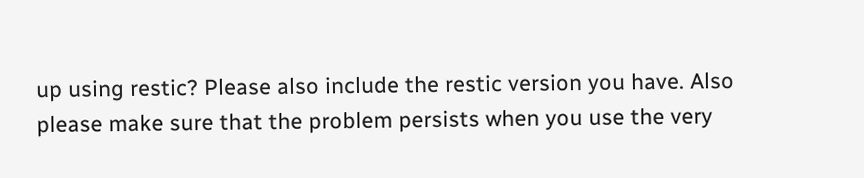up using restic? Please also include the restic version you have. Also please make sure that the problem persists when you use the very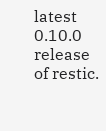latest 0.10.0 release of restic.